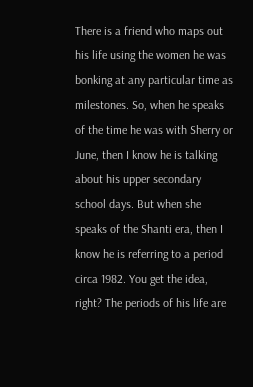There is a friend who maps out his life using the women he was bonking at any particular time as milestones. So, when he speaks of the time he was with Sherry or June, then I know he is talking about his upper secondary school days. But when she speaks of the Shanti era, then I know he is referring to a period circa 1982. You get the idea, right? The periods of his life are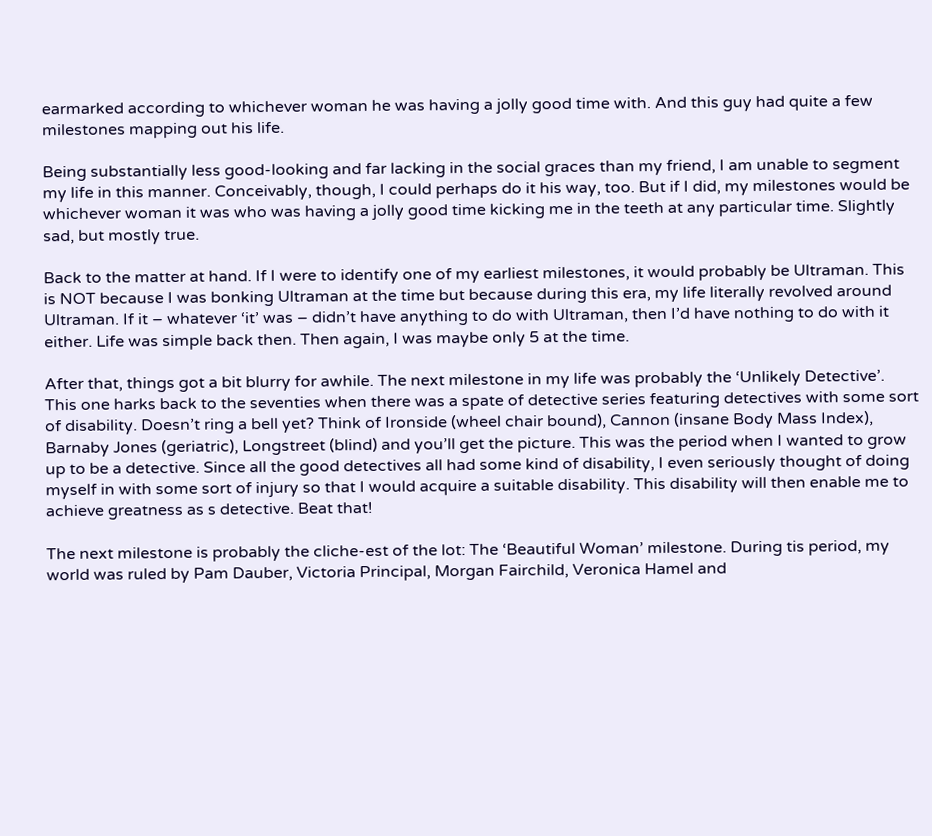earmarked according to whichever woman he was having a jolly good time with. And this guy had quite a few milestones mapping out his life.

Being substantially less good-looking and far lacking in the social graces than my friend, I am unable to segment my life in this manner. Conceivably, though, I could perhaps do it his way, too. But if I did, my milestones would be whichever woman it was who was having a jolly good time kicking me in the teeth at any particular time. Slightly sad, but mostly true.

Back to the matter at hand. If I were to identify one of my earliest milestones, it would probably be Ultraman. This is NOT because I was bonking Ultraman at the time but because during this era, my life literally revolved around Ultraman. If it – whatever ‘it’ was – didn’t have anything to do with Ultraman, then I’d have nothing to do with it either. Life was simple back then. Then again, I was maybe only 5 at the time.

After that, things got a bit blurry for awhile. The next milestone in my life was probably the ‘Unlikely Detective’. This one harks back to the seventies when there was a spate of detective series featuring detectives with some sort of disability. Doesn’t ring a bell yet? Think of Ironside (wheel chair bound), Cannon (insane Body Mass Index), Barnaby Jones (geriatric), Longstreet (blind) and you’ll get the picture. This was the period when I wanted to grow up to be a detective. Since all the good detectives all had some kind of disability, I even seriously thought of doing myself in with some sort of injury so that I would acquire a suitable disability. This disability will then enable me to achieve greatness as s detective. Beat that!

The next milestone is probably the cliche-est of the lot: The ‘Beautiful Woman’ milestone. During tis period, my world was ruled by Pam Dauber, Victoria Principal, Morgan Fairchild, Veronica Hamel and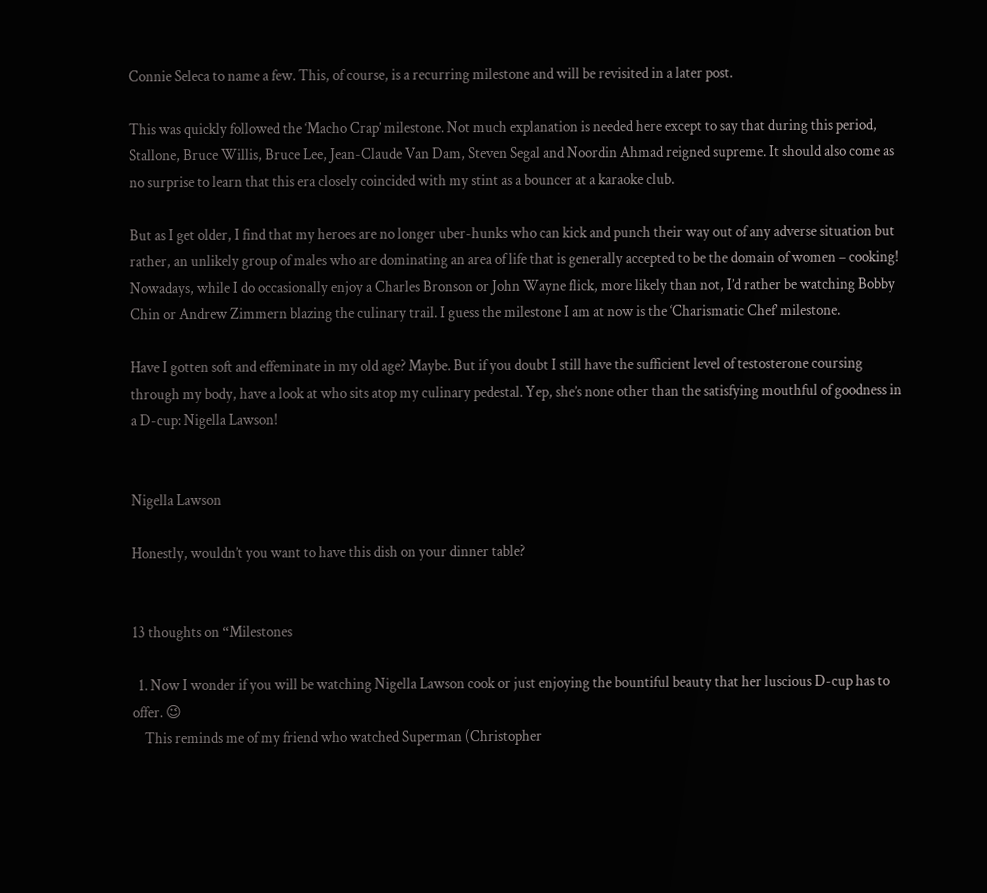Connie Seleca to name a few. This, of course, is a recurring milestone and will be revisited in a later post.

This was quickly followed the ‘Macho Crap’ milestone. Not much explanation is needed here except to say that during this period, Stallone, Bruce Willis, Bruce Lee, Jean-Claude Van Dam, Steven Segal and Noordin Ahmad reigned supreme. It should also come as no surprise to learn that this era closely coincided with my stint as a bouncer at a karaoke club.

But as I get older, I find that my heroes are no longer uber-hunks who can kick and punch their way out of any adverse situation but rather, an unlikely group of males who are dominating an area of life that is generally accepted to be the domain of women – cooking! Nowadays, while I do occasionally enjoy a Charles Bronson or John Wayne flick, more likely than not, I’d rather be watching Bobby Chin or Andrew Zimmern blazing the culinary trail. I guess the milestone I am at now is the ‘Charismatic Chef’ milestone.

Have I gotten soft and effeminate in my old age? Maybe. But if you doubt I still have the sufficient level of testosterone coursing through my body, have a look at who sits atop my culinary pedestal. Yep, she’s none other than the satisfying mouthful of goodness in a D-cup: Nigella Lawson!


Nigella Lawson

Honestly, wouldn’t you want to have this dish on your dinner table?


13 thoughts on “Milestones

  1. Now I wonder if you will be watching Nigella Lawson cook or just enjoying the bountiful beauty that her luscious D-cup has to offer. 😉
    This reminds me of my friend who watched Superman (Christopher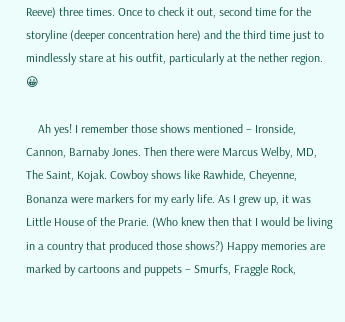Reeve) three times. Once to check it out, second time for the storyline (deeper concentration here) and the third time just to mindlessly stare at his outfit, particularly at the nether region. 😀

    Ah yes! I remember those shows mentioned – Ironside, Cannon, Barnaby Jones. Then there were Marcus Welby, MD, The Saint, Kojak. Cowboy shows like Rawhide, Cheyenne, Bonanza were markers for my early life. As I grew up, it was Little House of the Prarie. (Who knew then that I would be living in a country that produced those shows?) Happy memories are marked by cartoons and puppets – Smurfs, Fraggle Rock,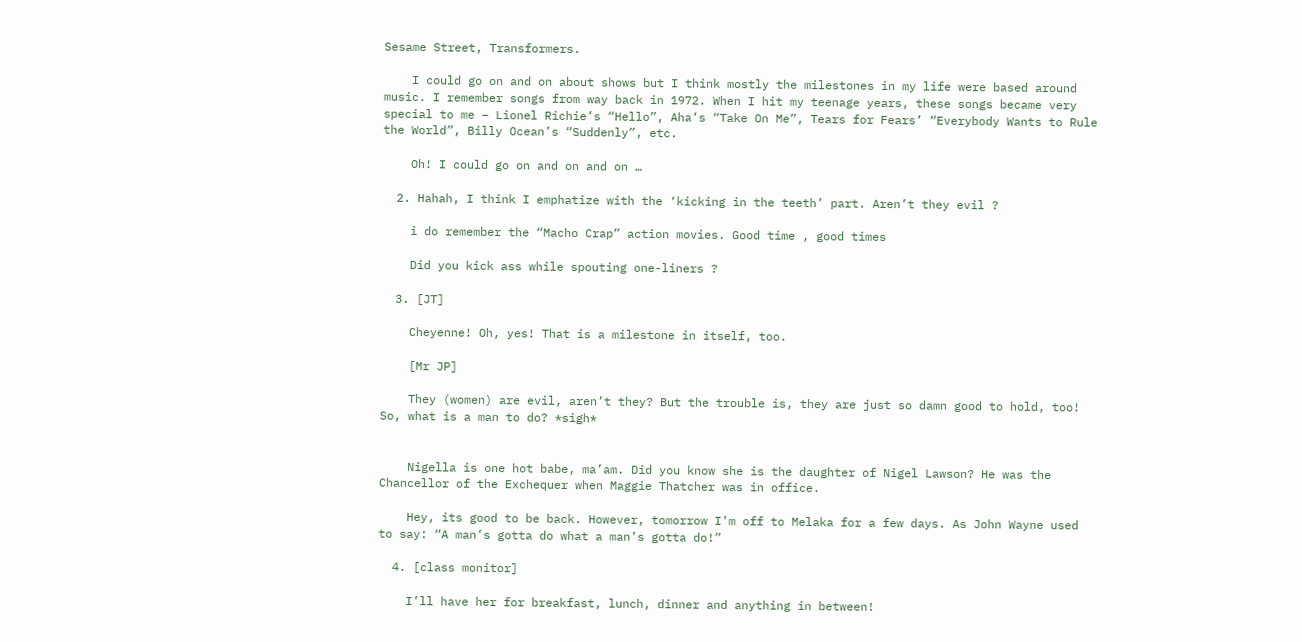Sesame Street, Transformers.

    I could go on and on about shows but I think mostly the milestones in my life were based around music. I remember songs from way back in 1972. When I hit my teenage years, these songs became very special to me – Lionel Richie’s “Hello”, Aha’s “Take On Me”, Tears for Fears’ “Everybody Wants to Rule the World”, Billy Ocean’s “Suddenly”, etc.

    Oh! I could go on and on and on …

  2. Hahah, I think I emphatize with the ‘kicking in the teeth’ part. Aren’t they evil ?

    i do remember the “Macho Crap” action movies. Good time , good times

    Did you kick ass while spouting one-liners ?

  3. [JT]

    Cheyenne! Oh, yes! That is a milestone in itself, too.

    [Mr JP]

    They (women) are evil, aren’t they? But the trouble is, they are just so damn good to hold, too! So, what is a man to do? *sigh*


    Nigella is one hot babe, ma’am. Did you know she is the daughter of Nigel Lawson? He was the Chancellor of the Exchequer when Maggie Thatcher was in office.

    Hey, its good to be back. However, tomorrow I’m off to Melaka for a few days. As John Wayne used to say: “A man’s gotta do what a man’s gotta do!”

  4. [class monitor]

    I’ll have her for breakfast, lunch, dinner and anything in between!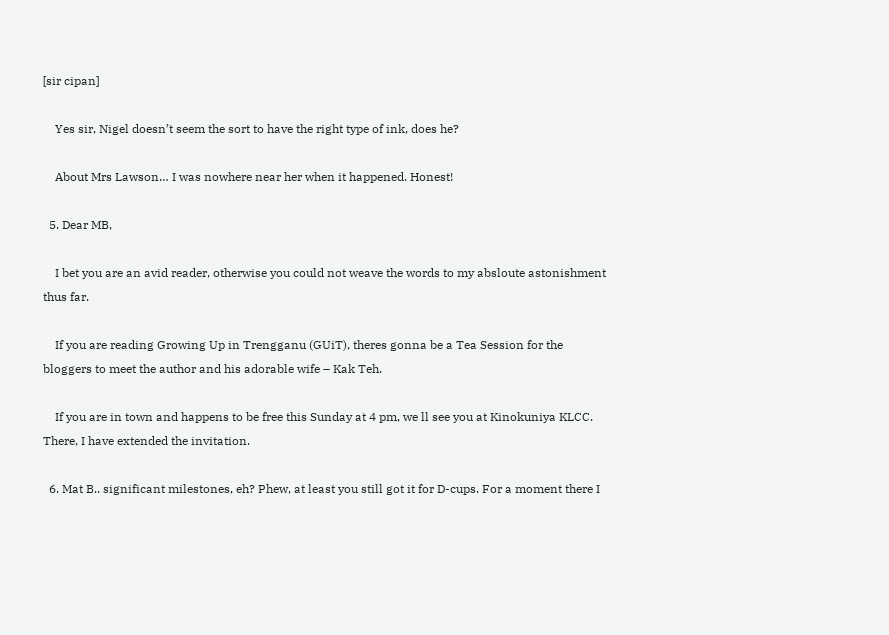[sir cipan]

    Yes sir, Nigel doesn’t seem the sort to have the right type of ink, does he?

    About Mrs Lawson… I was nowhere near her when it happened. Honest!

  5. Dear MB,

    I bet you are an avid reader, otherwise you could not weave the words to my absloute astonishment thus far.

    If you are reading Growing Up in Trengganu (GUiT), theres gonna be a Tea Session for the bloggers to meet the author and his adorable wife – Kak Teh.

    If you are in town and happens to be free this Sunday at 4 pm, we ll see you at Kinokuniya KLCC. There, I have extended the invitation.

  6. Mat B.. significant milestones, eh? Phew, at least you still got it for D-cups. For a moment there I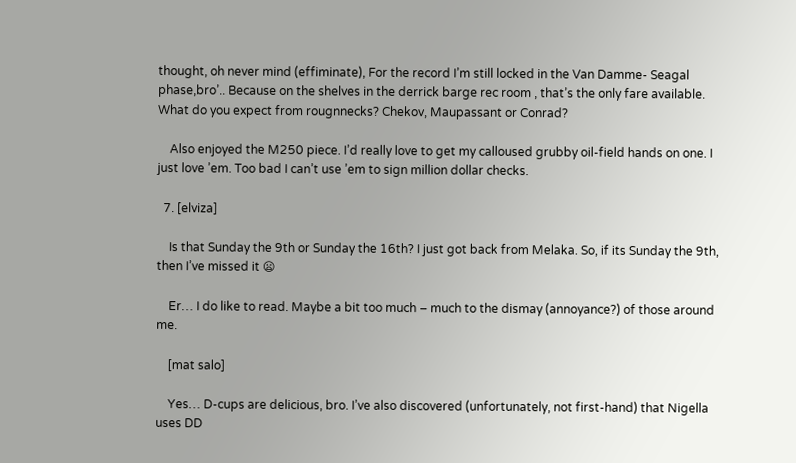thought, oh never mind (effiminate), For the record I’m still locked in the Van Damme- Seagal phase,bro’.. Because on the shelves in the derrick barge rec room , that’s the only fare available. What do you expect from rougnnecks? Chekov, Maupassant or Conrad?

    Also enjoyed the M250 piece. I’d really love to get my calloused grubby oil-field hands on one. I just love ’em. Too bad I can’t use ’em to sign million dollar checks.

  7. [elviza]

    Is that Sunday the 9th or Sunday the 16th? I just got back from Melaka. So, if its Sunday the 9th, then I’ve missed it 😦

    Er… I do like to read. Maybe a bit too much – much to the dismay (annoyance?) of those around me.

    [mat salo]

    Yes… D-cups are delicious, bro. I’ve also discovered (unfortunately, not first-hand) that Nigella uses DD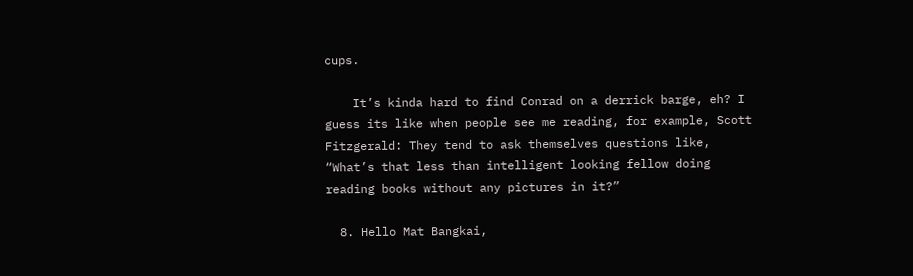cups.

    It’s kinda hard to find Conrad on a derrick barge, eh? I guess its like when people see me reading, for example, Scott Fitzgerald: They tend to ask themselves questions like, “What’s that less than intelligent looking fellow doing reading books without any pictures in it?”

  8. Hello Mat Bangkai,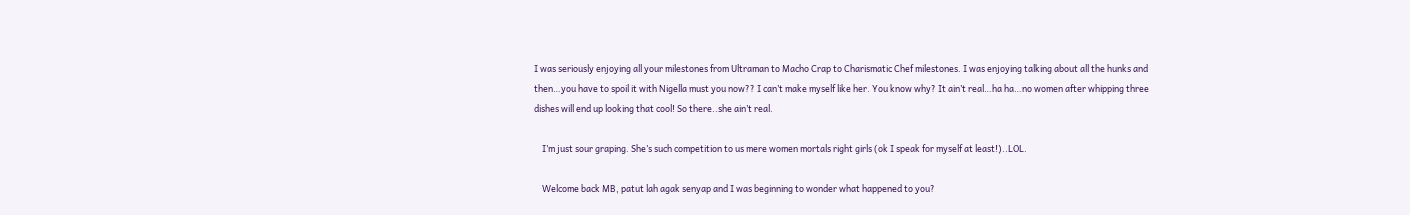I was seriously enjoying all your milestones from Ultraman to Macho Crap to Charismatic Chef milestones. I was enjoying talking about all the hunks and then…you have to spoil it with Nigella must you now?? I can’t make myself like her. You know why? It ain’t real…ha ha…no women after whipping three dishes will end up looking that cool! So there..she ain’t real.

    I’m just sour graping. She’s such competition to us mere women mortals right girls (ok I speak for myself at least!)..LOL.

    Welcome back MB, patut lah agak senyap and I was beginning to wonder what happened to you?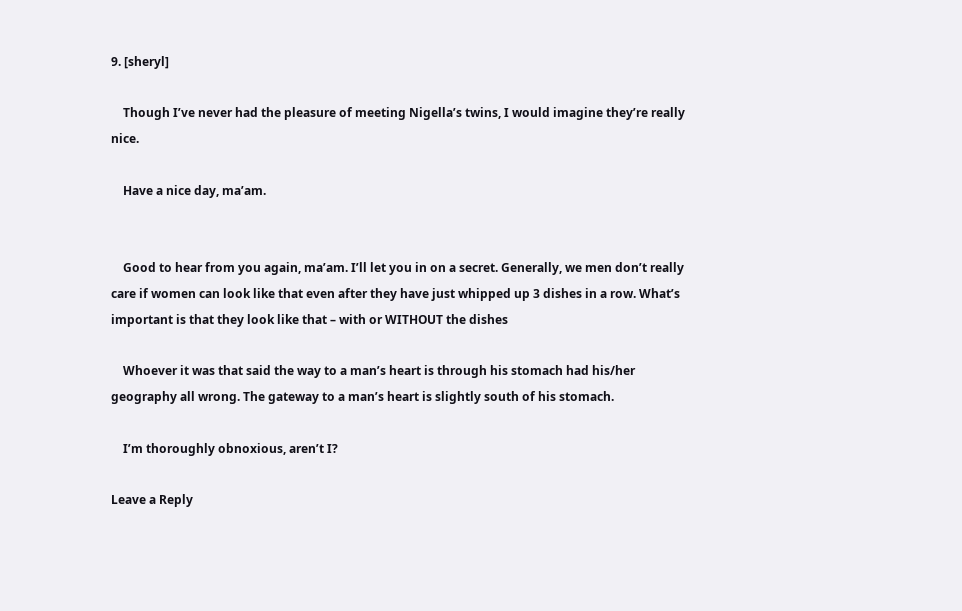9. [sheryl]

    Though I’ve never had the pleasure of meeting Nigella’s twins, I would imagine they’re really nice.

    Have a nice day, ma’am.


    Good to hear from you again, ma’am. I’ll let you in on a secret. Generally, we men don’t really care if women can look like that even after they have just whipped up 3 dishes in a row. What’s important is that they look like that – with or WITHOUT the dishes

    Whoever it was that said the way to a man’s heart is through his stomach had his/her geography all wrong. The gateway to a man’s heart is slightly south of his stomach.

    I’m thoroughly obnoxious, aren’t I?

Leave a Reply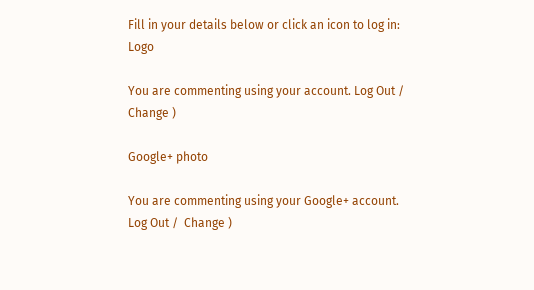Fill in your details below or click an icon to log in: Logo

You are commenting using your account. Log Out /  Change )

Google+ photo

You are commenting using your Google+ account. Log Out /  Change )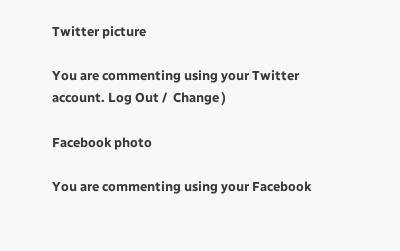Twitter picture

You are commenting using your Twitter account. Log Out /  Change )

Facebook photo

You are commenting using your Facebook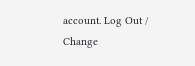account. Log Out /  Change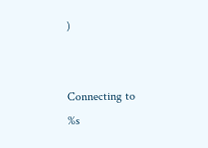)


Connecting to %s